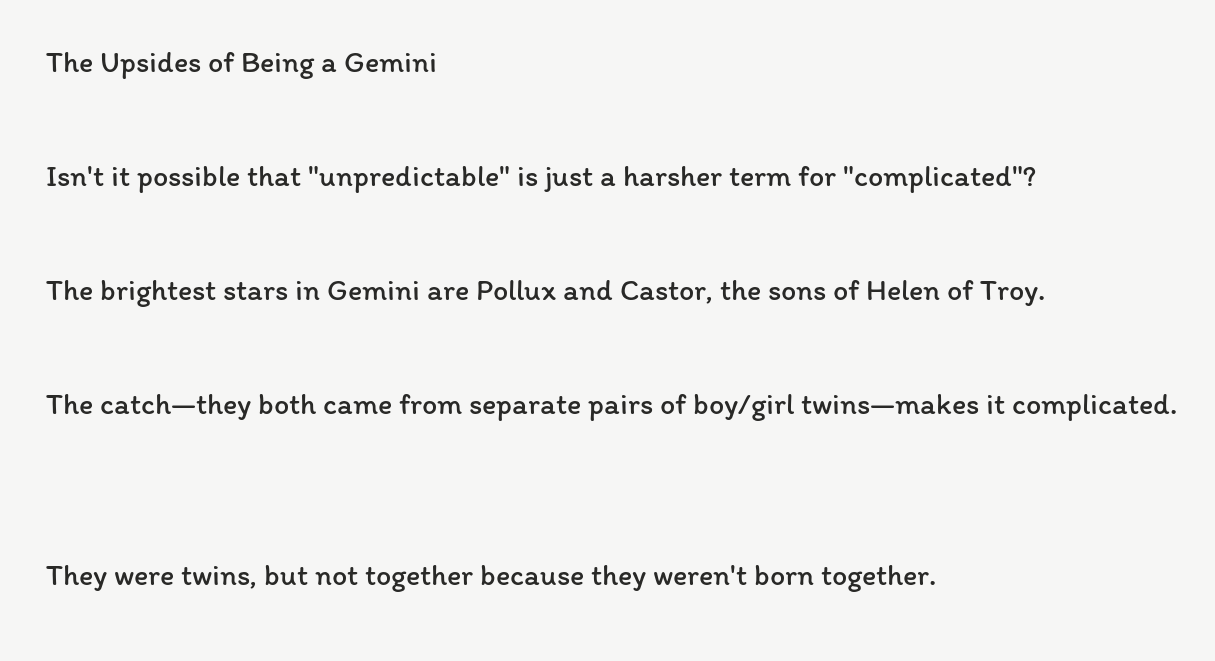The Upsides of Being a Gemini

Isn't it possible that "unpredictable" is just a harsher term for "complicated"?

The brightest stars in Gemini are Pollux and Castor, the sons of Helen of Troy.

The catch—they both came from separate pairs of boy/girl twins—makes it complicated.


They were twins, but not together because they weren't born together.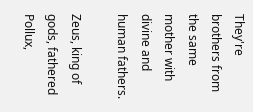They're brothers from the same mother with divine and human fathers.

Zeus, king of gods, fathered Pollux,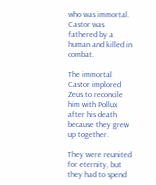who was immortal. Castor was fathered by a human and killed in combat.

The immortal Castor implored Zeus to reconcile him with Pollux after his death because they grew up together.

They were reunited for eternity, but they had to spend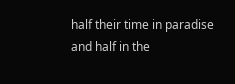half their time in paradise and half in the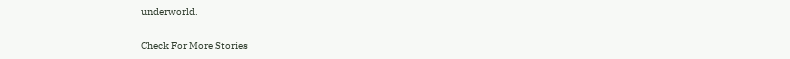underworld.

Check For More Stories